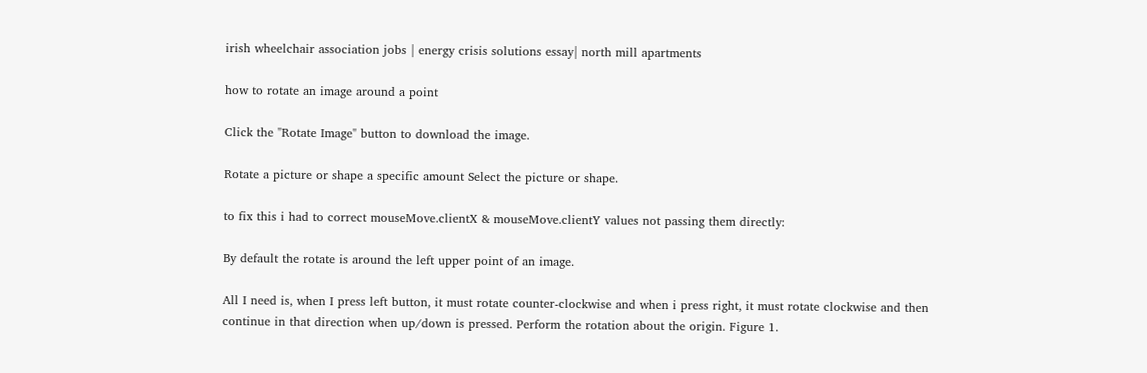irish wheelchair association jobs | energy crisis solutions essay| north mill apartments

how to rotate an image around a point

Click the "Rotate Image" button to download the image.

Rotate a picture or shape a specific amount Select the picture or shape.

to fix this i had to correct mouseMove.clientX & mouseMove.clientY values not passing them directly:

By default the rotate is around the left upper point of an image.

All I need is, when I press left button, it must rotate counter-clockwise and when i press right, it must rotate clockwise and then continue in that direction when up/down is pressed. Perform the rotation about the origin. Figure 1.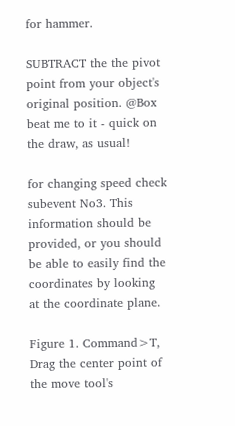for hammer.

SUBTRACT the the pivot point from your object's original position. @Box beat me to it - quick on the draw, as usual!

for changing speed check subevent No3. This information should be provided, or you should be able to easily find the coordinates by looking at the coordinate plane.

Figure 1. Command>T, Drag the center point of the move tool's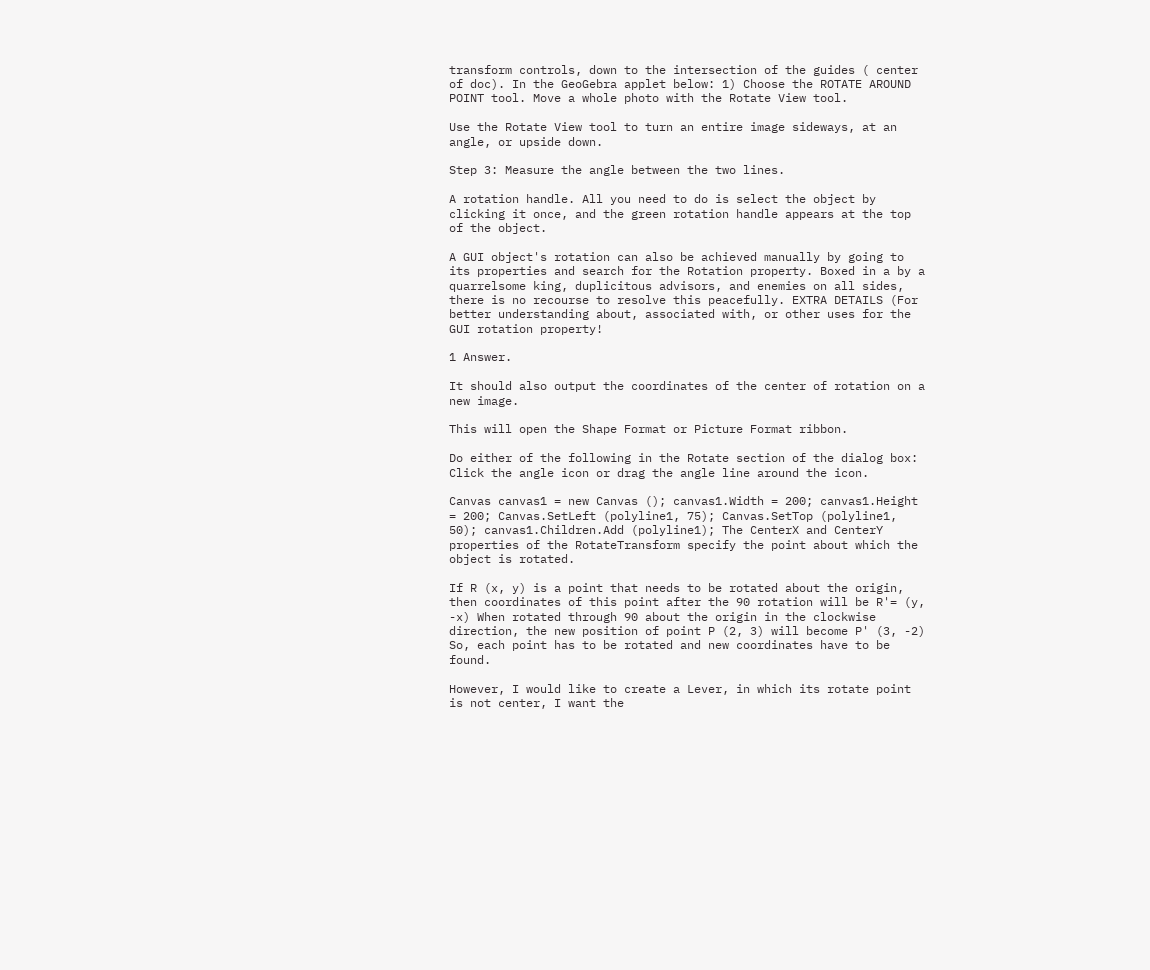transform controls, down to the intersection of the guides ( center of doc). In the GeoGebra applet below: 1) Choose the ROTATE AROUND POINT tool. Move a whole photo with the Rotate View tool.

Use the Rotate View tool to turn an entire image sideways, at an angle, or upside down.

Step 3: Measure the angle between the two lines.

A rotation handle. All you need to do is select the object by clicking it once, and the green rotation handle appears at the top of the object.

A GUI object's rotation can also be achieved manually by going to its properties and search for the Rotation property. Boxed in a by a quarrelsome king, duplicitous advisors, and enemies on all sides, there is no recourse to resolve this peacefully. EXTRA DETAILS (For better understanding about, associated with, or other uses for the GUI rotation property!

1 Answer.

It should also output the coordinates of the center of rotation on a new image.

This will open the Shape Format or Picture Format ribbon.

Do either of the following in the Rotate section of the dialog box: Click the angle icon or drag the angle line around the icon.

Canvas canvas1 = new Canvas (); canvas1.Width = 200; canvas1.Height = 200; Canvas.SetLeft (polyline1, 75); Canvas.SetTop (polyline1, 50); canvas1.Children.Add (polyline1); The CenterX and CenterY properties of the RotateTransform specify the point about which the object is rotated.

If R (x, y) is a point that needs to be rotated about the origin, then coordinates of this point after the 90 rotation will be R'= (y, -x) When rotated through 90 about the origin in the clockwise direction, the new position of point P (2, 3) will become P' (3, -2) So, each point has to be rotated and new coordinates have to be found.

However, I would like to create a Lever, in which its rotate point is not center, I want the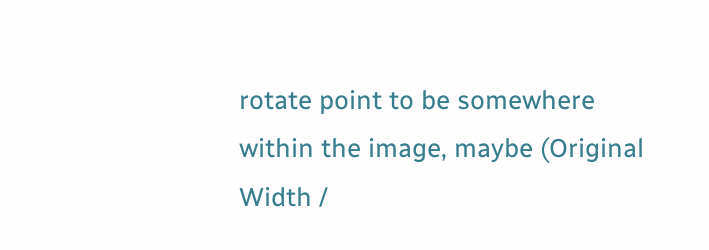rotate point to be somewhere within the image, maybe (Original Width /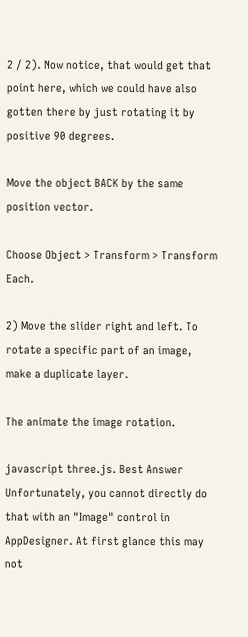2 / 2). Now notice, that would get that point here, which we could have also gotten there by just rotating it by positive 90 degrees.

Move the object BACK by the same position vector.

Choose Object > Transform > Transform Each.

2) Move the slider right and left. To rotate a specific part of an image, make a duplicate layer.

The animate the image rotation.

javascript three.js. Best Answer Unfortunately, you cannot directly do that with an "Image" control in AppDesigner. At first glance this may not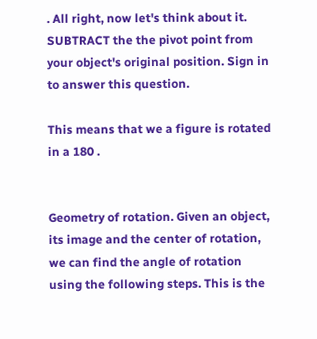. All right, now let's think about it. SUBTRACT the the pivot point from your object's original position. Sign in to answer this question.

This means that we a figure is rotated in a 180 .


Geometry of rotation. Given an object, its image and the center of rotation, we can find the angle of rotation using the following steps. This is the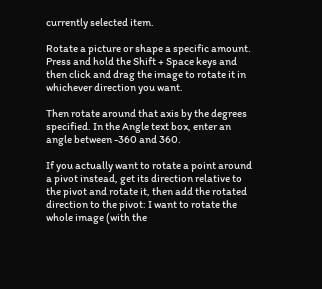currently selected item.

Rotate a picture or shape a specific amount. Press and hold the Shift + Space keys and then click and drag the image to rotate it in whichever direction you want.

Then rotate around that axis by the degrees specified. In the Angle text box, enter an angle between -360 and 360.

If you actually want to rotate a point around a pivot instead, get its direction relative to the pivot and rotate it, then add the rotated direction to the pivot: I want to rotate the whole image (with the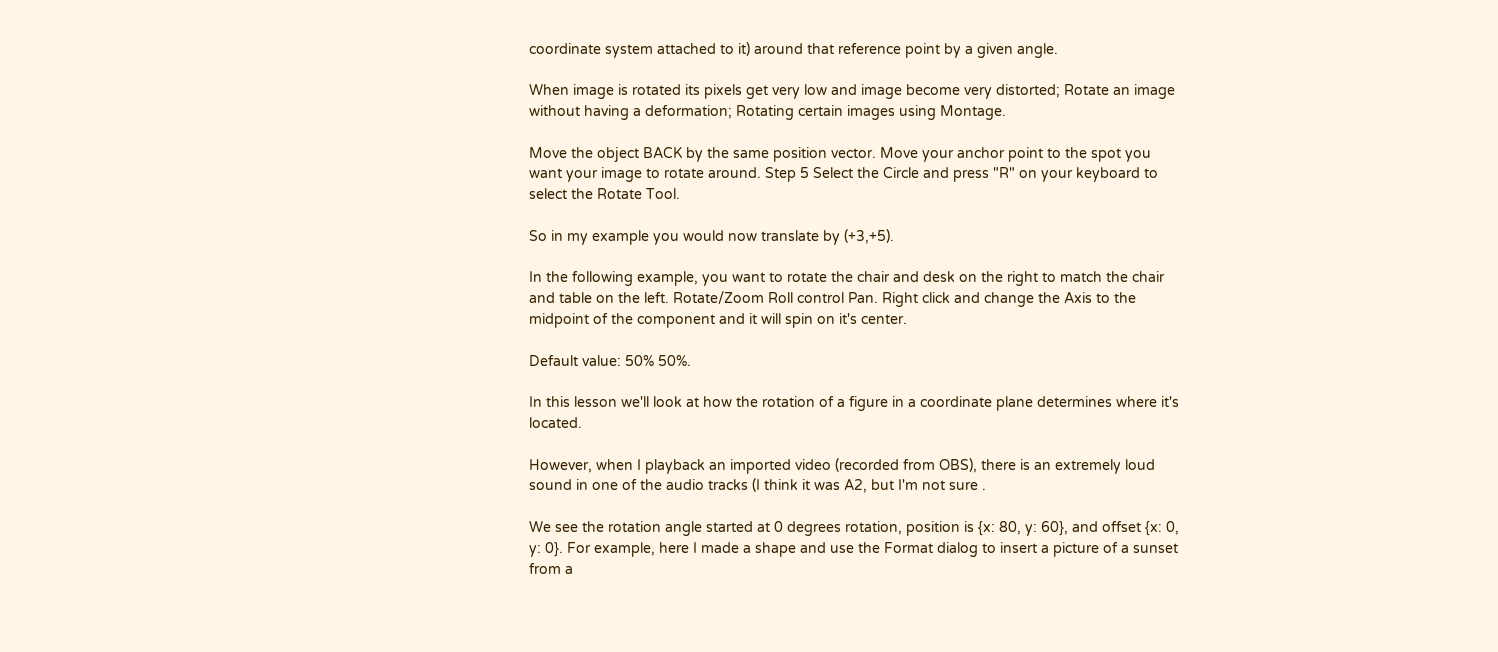coordinate system attached to it) around that reference point by a given angle.

When image is rotated its pixels get very low and image become very distorted; Rotate an image without having a deformation; Rotating certain images using Montage.

Move the object BACK by the same position vector. Move your anchor point to the spot you want your image to rotate around. Step 5 Select the Circle and press "R" on your keyboard to select the Rotate Tool.

So in my example you would now translate by (+3,+5).

In the following example, you want to rotate the chair and desk on the right to match the chair and table on the left. Rotate/Zoom Roll control Pan. Right click and change the Axis to the midpoint of the component and it will spin on it's center.

Default value: 50% 50%.

In this lesson we'll look at how the rotation of a figure in a coordinate plane determines where it's located.

However, when I playback an imported video (recorded from OBS), there is an extremely loud sound in one of the audio tracks (I think it was A2, but I'm not sure .

We see the rotation angle started at 0 degrees rotation, position is {x: 80, y: 60}, and offset {x: 0, y: 0}. For example, here I made a shape and use the Format dialog to insert a picture of a sunset from a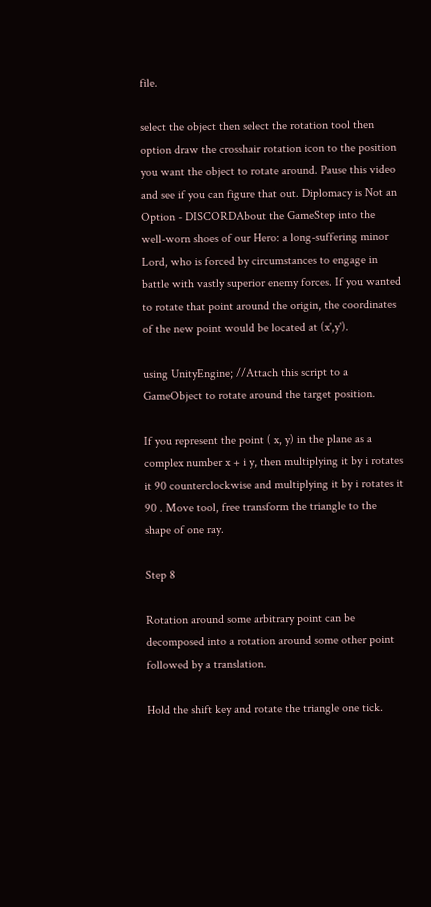file.

select the object then select the rotation tool then option draw the crosshair rotation icon to the position you want the object to rotate around. Pause this video and see if you can figure that out. Diplomacy is Not an Option - DISCORDAbout the GameStep into the well-worn shoes of our Hero: a long-suffering minor Lord, who is forced by circumstances to engage in battle with vastly superior enemy forces. If you wanted to rotate that point around the origin, the coordinates of the new point would be located at (x',y').

using UnityEngine; //Attach this script to a GameObject to rotate around the target position.

If you represent the point ( x, y) in the plane as a complex number x + i y, then multiplying it by i rotates it 90 counterclockwise and multiplying it by i rotates it 90 . Move tool, free transform the triangle to the shape of one ray.

Step 8

Rotation around some arbitrary point can be decomposed into a rotation around some other point followed by a translation.

Hold the shift key and rotate the triangle one tick.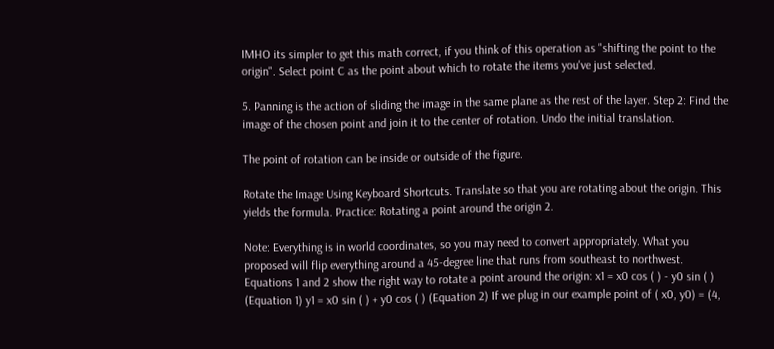IMHO its simpler to get this math correct, if you think of this operation as "shifting the point to the origin". Select point C as the point about which to rotate the items you've just selected.

5. Panning is the action of sliding the image in the same plane as the rest of the layer. Step 2: Find the image of the chosen point and join it to the center of rotation. Undo the initial translation.

The point of rotation can be inside or outside of the figure.

Rotate the Image Using Keyboard Shortcuts. Translate so that you are rotating about the origin. This yields the formula. Practice: Rotating a point around the origin 2.

Note: Everything is in world coordinates, so you may need to convert appropriately. What you proposed will flip everything around a 45-degree line that runs from southeast to northwest. Equations 1 and 2 show the right way to rotate a point around the origin: x1 = x0 cos ( ) - y0 sin ( ) (Equation 1) y1 = x0 sin ( ) + y0 cos ( ) (Equation 2) If we plug in our example point of ( x0, y0) = (4,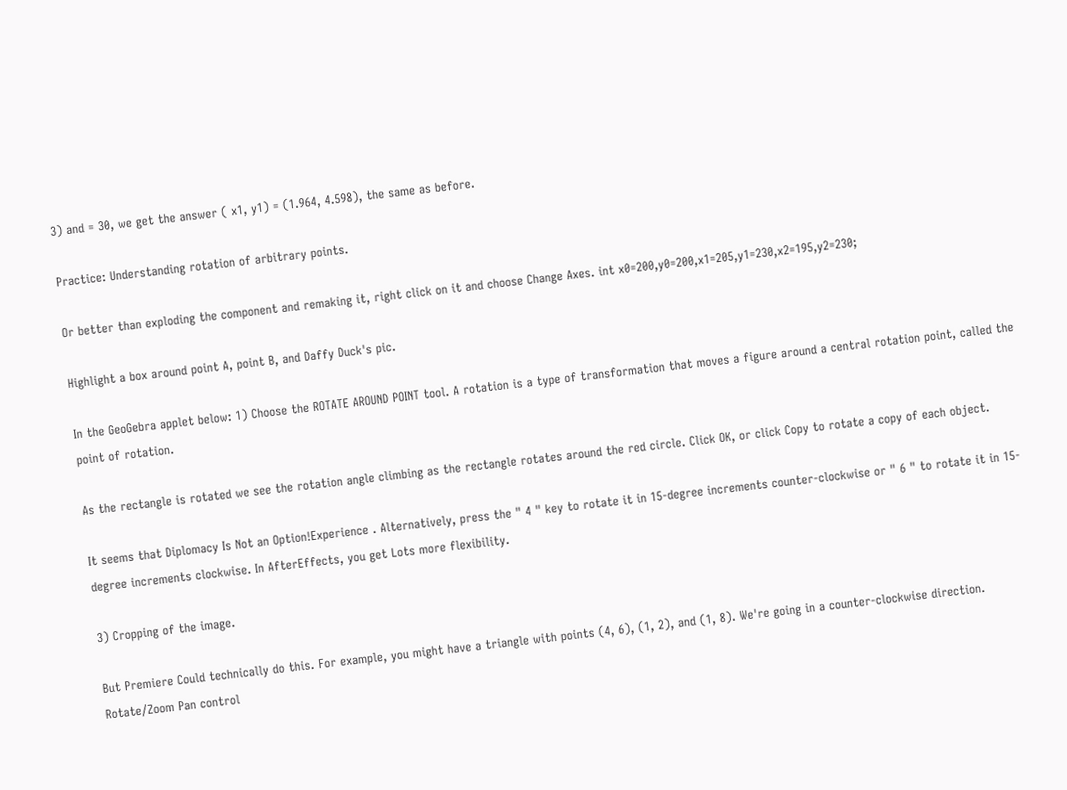3) and = 30, we get the answer ( x1, y1) = (1.964, 4.598), the same as before.

Practice: Understanding rotation of arbitrary points.

Or better than exploding the component and remaking it, right click on it and choose Change Axes. int x0=200,y0=200,x1=205,y1=230,x2=195,y2=230;

Highlight a box around point A, point B, and Daffy Duck's pic.

In the GeoGebra applet below: 1) Choose the ROTATE AROUND POINT tool. A rotation is a type of transformation that moves a figure around a central rotation point, called the point of rotation.

As the rectangle is rotated we see the rotation angle climbing as the rectangle rotates around the red circle. Click OK, or click Copy to rotate a copy of each object.

It seems that Diplomacy Is Not an Option!Experience . Alternatively, press the " 4 " key to rotate it in 15-degree increments counter-clockwise or " 6 " to rotate it in 15-degree increments clockwise. In AfterEffects, you get Lots more flexibility.

3) Cropping of the image.

But Premiere Could technically do this. For example, you might have a triangle with points (4, 6), (1, 2), and (1, 8). We're going in a counter-clockwise direction. Rotate/Zoom Pan control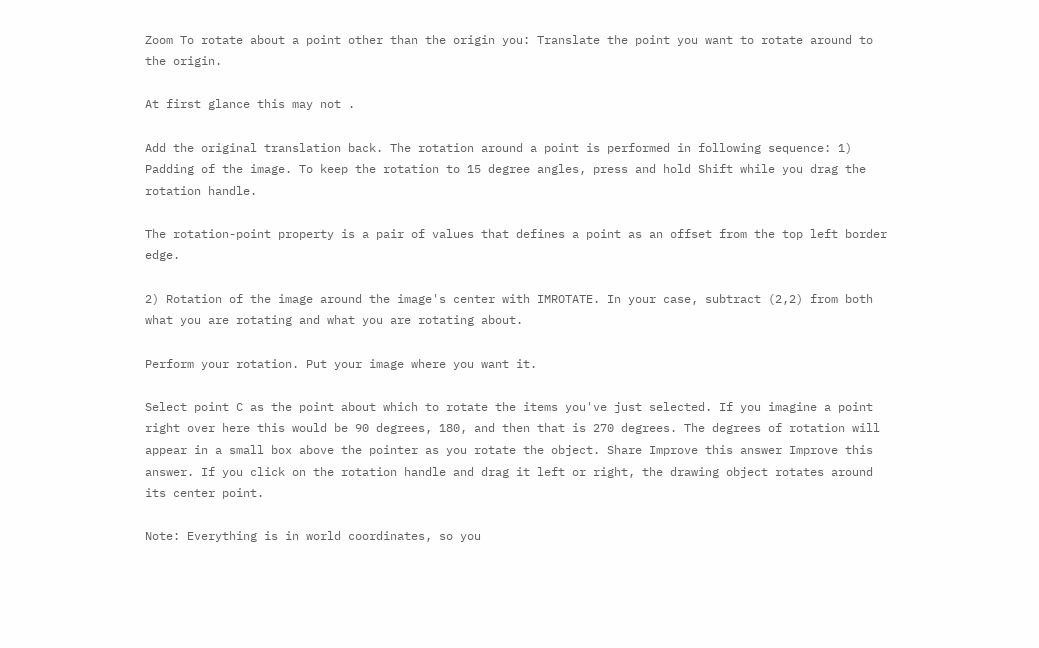Zoom To rotate about a point other than the origin you: Translate the point you want to rotate around to the origin.

At first glance this may not .

Add the original translation back. The rotation around a point is performed in following sequence: 1) Padding of the image. To keep the rotation to 15 degree angles, press and hold Shift while you drag the rotation handle.

The rotation-point property is a pair of values that defines a point as an offset from the top left border edge.

2) Rotation of the image around the image's center with IMROTATE. In your case, subtract (2,2) from both what you are rotating and what you are rotating about.

Perform your rotation. Put your image where you want it.

Select point C as the point about which to rotate the items you've just selected. If you imagine a point right over here this would be 90 degrees, 180, and then that is 270 degrees. The degrees of rotation will appear in a small box above the pointer as you rotate the object. Share Improve this answer Improve this answer. If you click on the rotation handle and drag it left or right, the drawing object rotates around its center point.

Note: Everything is in world coordinates, so you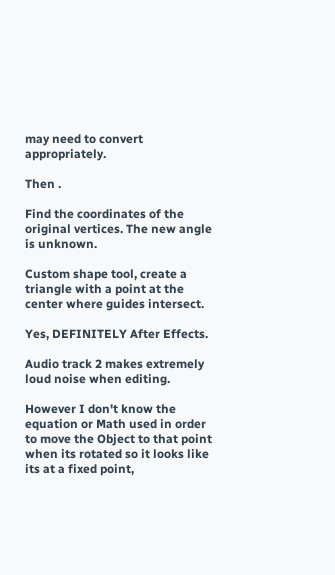may need to convert appropriately.

Then .

Find the coordinates of the original vertices. The new angle is unknown.

Custom shape tool, create a triangle with a point at the center where guides intersect.

Yes, DEFINITELY After Effects.

Audio track 2 makes extremely loud noise when editing.

However I don't know the equation or Math used in order to move the Object to that point when its rotated so it looks like its at a fixed point,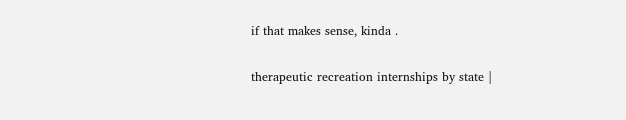if that makes sense, kinda .

therapeutic recreation internships by state |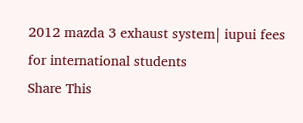2012 mazda 3 exhaust system| iupui fees for international students
Share This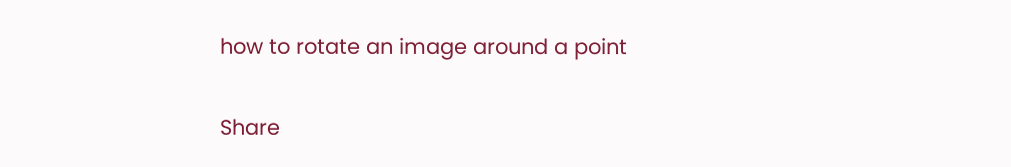how to rotate an image around a point

Share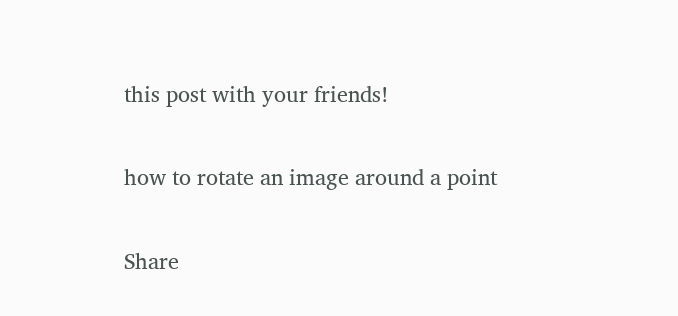this post with your friends!

how to rotate an image around a point

Share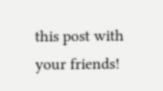this post with your friends!